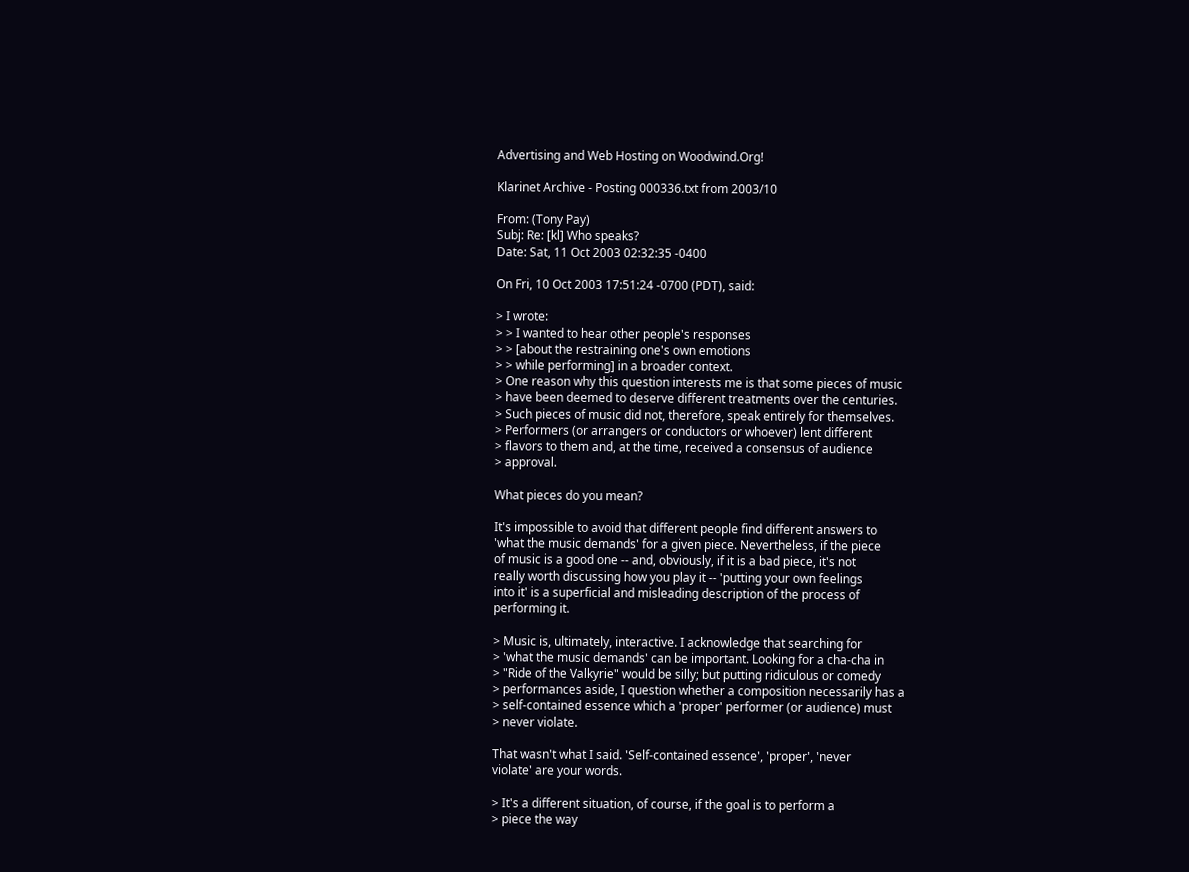Advertising and Web Hosting on Woodwind.Org!

Klarinet Archive - Posting 000336.txt from 2003/10

From: (Tony Pay)
Subj: Re: [kl] Who speaks?
Date: Sat, 11 Oct 2003 02:32:35 -0400

On Fri, 10 Oct 2003 17:51:24 -0700 (PDT), said:

> I wrote:
> > I wanted to hear other people's responses
> > [about the restraining one's own emotions
> > while performing] in a broader context.
> One reason why this question interests me is that some pieces of music
> have been deemed to deserve different treatments over the centuries.
> Such pieces of music did not, therefore, speak entirely for themselves.
> Performers (or arrangers or conductors or whoever) lent different
> flavors to them and, at the time, received a consensus of audience
> approval.

What pieces do you mean?

It's impossible to avoid that different people find different answers to
'what the music demands' for a given piece. Nevertheless, if the piece
of music is a good one -- and, obviously, if it is a bad piece, it's not
really worth discussing how you play it -- 'putting your own feelings
into it' is a superficial and misleading description of the process of
performing it.

> Music is, ultimately, interactive. I acknowledge that searching for
> 'what the music demands' can be important. Looking for a cha-cha in
> "Ride of the Valkyrie" would be silly; but putting ridiculous or comedy
> performances aside, I question whether a composition necessarily has a
> self-contained essence which a 'proper' performer (or audience) must
> never violate.

That wasn't what I said. 'Self-contained essence', 'proper', 'never
violate' are your words.

> It's a different situation, of course, if the goal is to perform a
> piece the way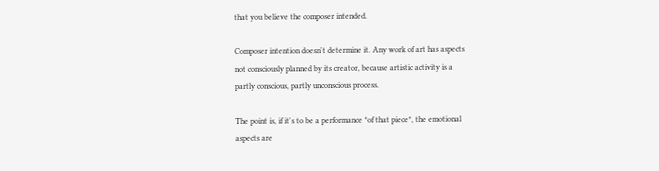that you believe the composer intended.

Composer intention doesn't determine it. Any work of art has aspects
not consciously planned by its creator, because artistic activity is a
partly conscious, partly unconscious process.

The point is, if it's to be a performance *of that piece*, the emotional
aspects are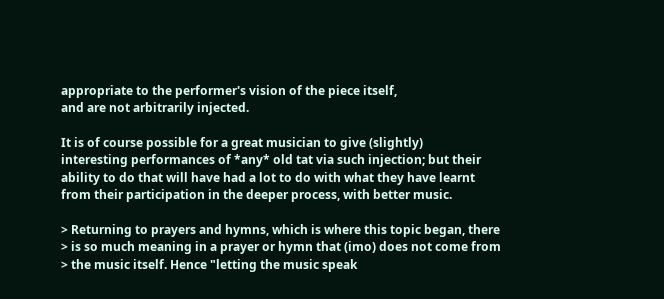appropriate to the performer's vision of the piece itself,
and are not arbitrarily injected.

It is of course possible for a great musician to give (slightly)
interesting performances of *any* old tat via such injection; but their
ability to do that will have had a lot to do with what they have learnt
from their participation in the deeper process, with better music.

> Returning to prayers and hymns, which is where this topic began, there
> is so much meaning in a prayer or hymn that (imo) does not come from
> the music itself. Hence "letting the music speak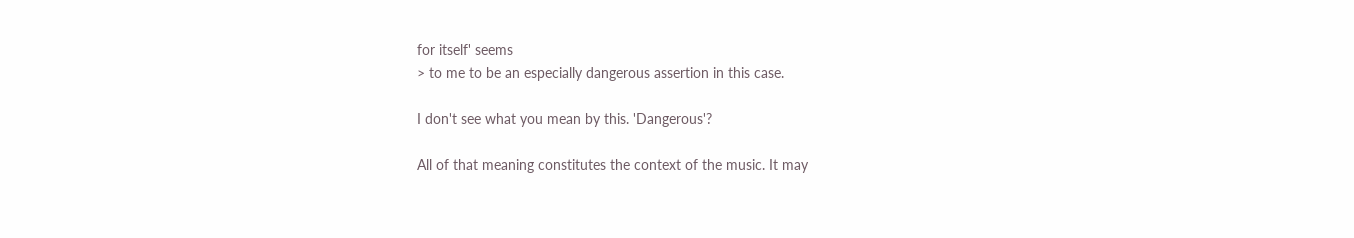for itself' seems
> to me to be an especially dangerous assertion in this case.

I don't see what you mean by this. 'Dangerous'?

All of that meaning constitutes the context of the music. It may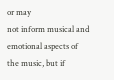or may
not inform musical and emotional aspects of the music, but if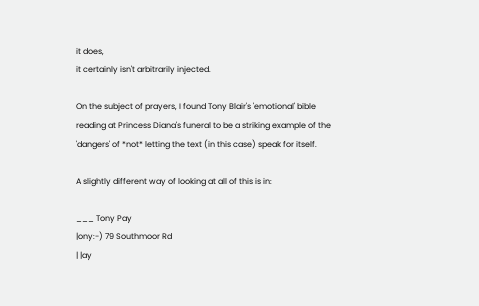it does,
it certainly isn't arbitrarily injected.

On the subject of prayers, I found Tony Blair's 'emotional' bible
reading at Princess Diana's funeral to be a striking example of the
'dangers' of *not* letting the text (in this case) speak for itself.

A slightly different way of looking at all of this is in:

___ Tony Pay
|ony:-) 79 Southmoor Rd
| |ay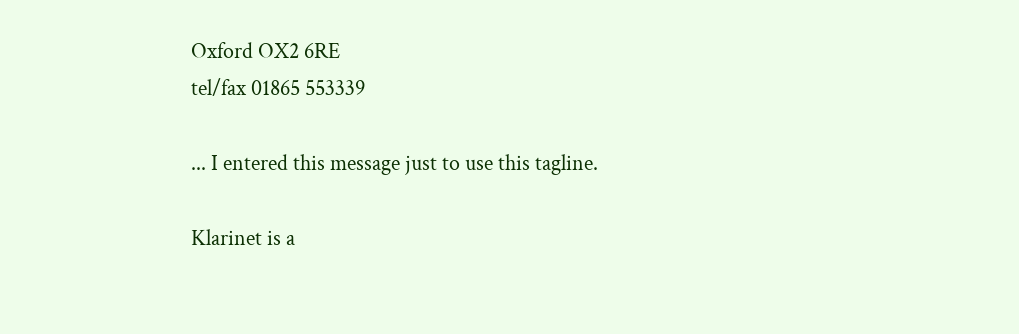Oxford OX2 6RE
tel/fax 01865 553339

... I entered this message just to use this tagline.

Klarinet is a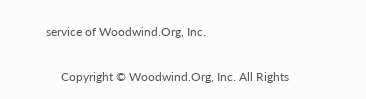service of Woodwind.Org, Inc.

     Copyright © Woodwind.Org, Inc. All Rights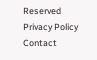Reserved    Privacy Policy    Contact